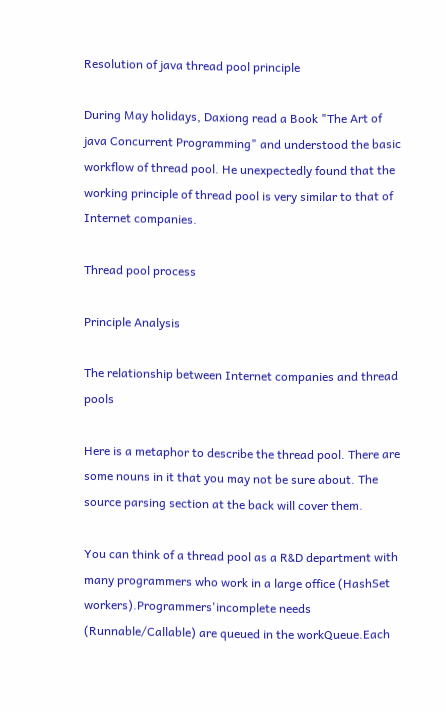Resolution of java thread pool principle

During May holidays, Daxiong read a Book "The Art of java Concurrent Programming" and understood the basic workflow of thread pool. He unexpectedly found that the working principle of thread pool is very similar to that of Internet companies.

Thread pool process

Principle Analysis

The relationship between Internet companies and thread pools

Here is a metaphor to describe the thread pool. There are some nouns in it that you may not be sure about. The source parsing section at the back will cover them.

You can think of a thread pool as a R&D department with many programmers who work in a large office (HashSet workers).Programmers'incomplete needs (Runnable/Callable) are queued in the workQueue.Each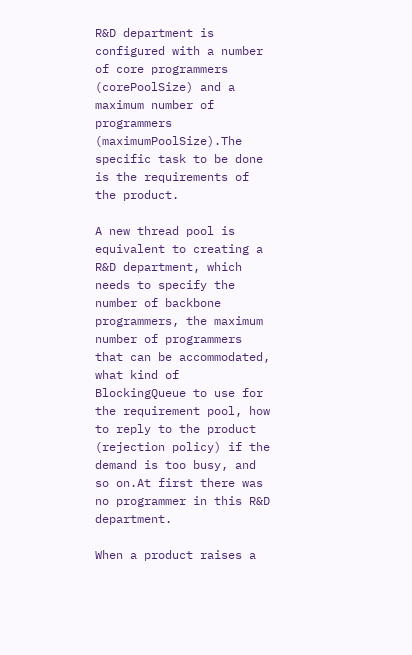R&D department is configured with a number of core programmers (corePoolSize) and a maximum number of programmers (maximumPoolSize).The specific task to be done is the requirements of the product.

A new thread pool is equivalent to creating a R&D department, which needs to specify the number of backbone programmers, the maximum number of programmers that can be accommodated, what kind of BlockingQueue to use for the requirement pool, how to reply to the product (rejection policy) if the demand is too busy, and so on.At first there was no programmer in this R&D department.

When a product raises a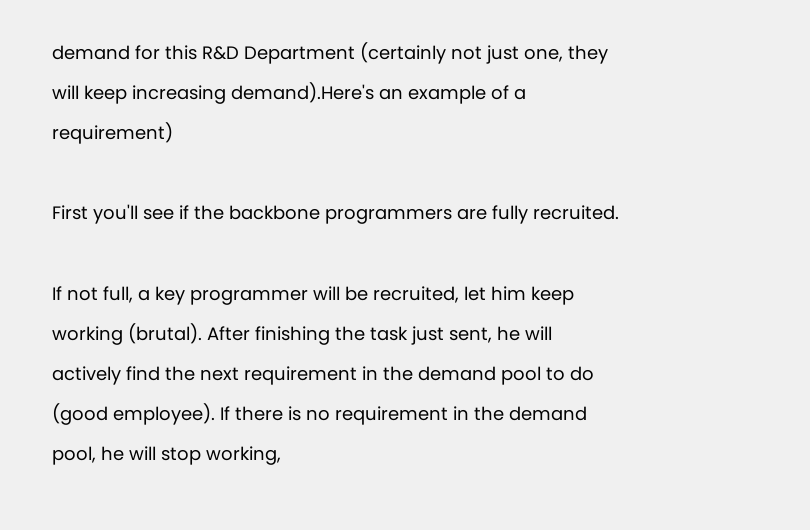demand for this R&D Department (certainly not just one, they will keep increasing demand).Here's an example of a requirement)

First you'll see if the backbone programmers are fully recruited.

If not full, a key programmer will be recruited, let him keep working (brutal). After finishing the task just sent, he will actively find the next requirement in the demand pool to do (good employee). If there is no requirement in the demand pool, he will stop working,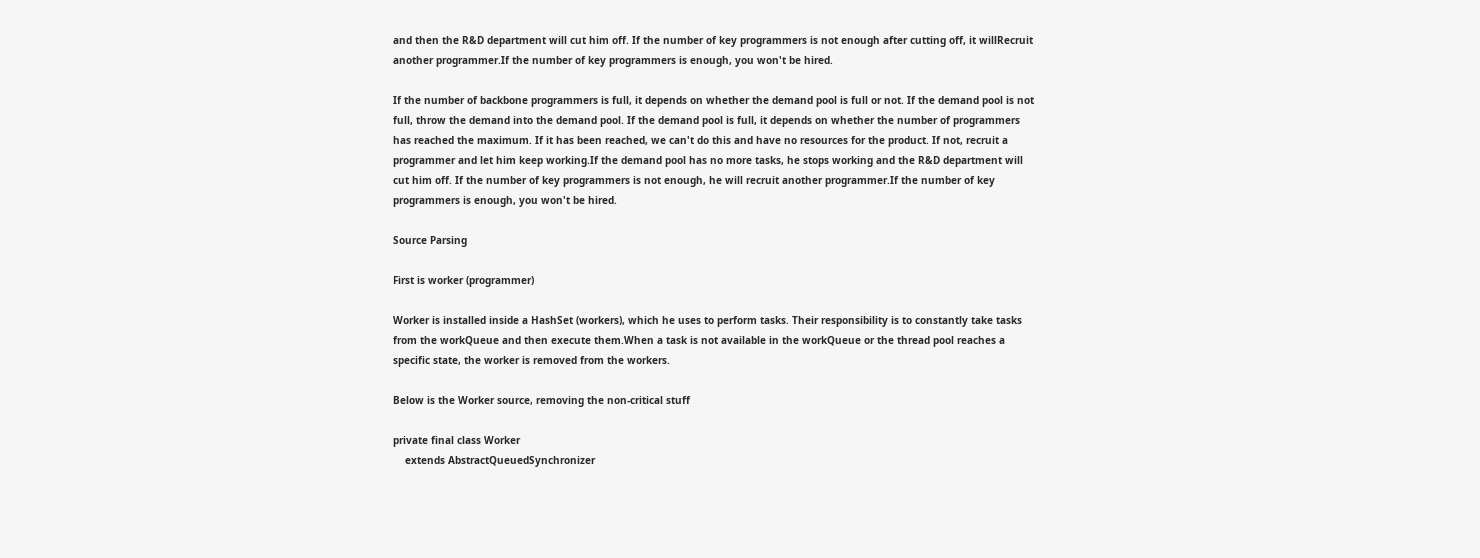and then the R&D department will cut him off. If the number of key programmers is not enough after cutting off, it willRecruit another programmer.If the number of key programmers is enough, you won't be hired.

If the number of backbone programmers is full, it depends on whether the demand pool is full or not. If the demand pool is not full, throw the demand into the demand pool. If the demand pool is full, it depends on whether the number of programmers has reached the maximum. If it has been reached, we can't do this and have no resources for the product. If not, recruit a programmer and let him keep working.If the demand pool has no more tasks, he stops working and the R&D department will cut him off. If the number of key programmers is not enough, he will recruit another programmer.If the number of key programmers is enough, you won't be hired.

Source Parsing

First is worker (programmer)

Worker is installed inside a HashSet (workers), which he uses to perform tasks. Their responsibility is to constantly take tasks from the workQueue and then execute them.When a task is not available in the workQueue or the thread pool reaches a specific state, the worker is removed from the workers.

Below is the Worker source, removing the non-critical stuff

private final class Worker
    extends AbstractQueuedSynchronizer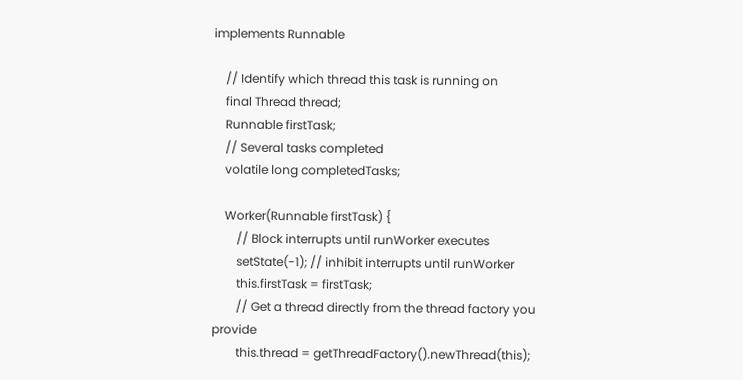implements Runnable

    // Identify which thread this task is running on
    final Thread thread;
    Runnable firstTask;
    // Several tasks completed
    volatile long completedTasks;

    Worker(Runnable firstTask) {
        // Block interrupts until runWorker executes
        setState(-1); // inhibit interrupts until runWorker
        this.firstTask = firstTask;
        // Get a thread directly from the thread factory you provide
        this.thread = getThreadFactory().newThread(this);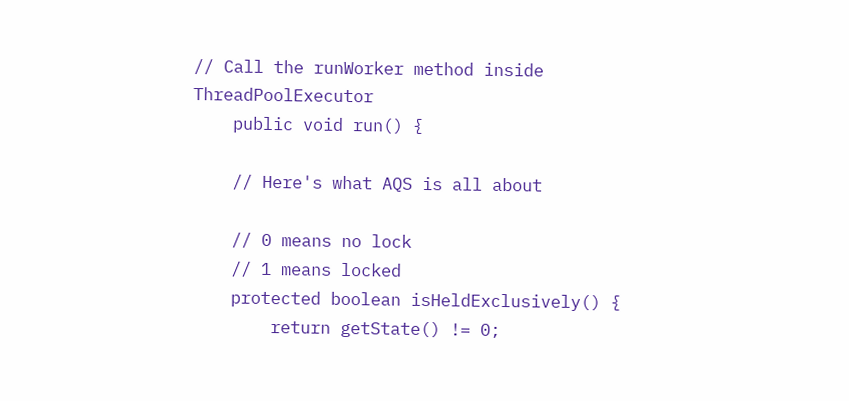// Call the runWorker method inside ThreadPoolExecutor
    public void run() {

    // Here's what AQS is all about

    // 0 means no lock
    // 1 means locked
    protected boolean isHeldExclusively() {
        return getState() != 0;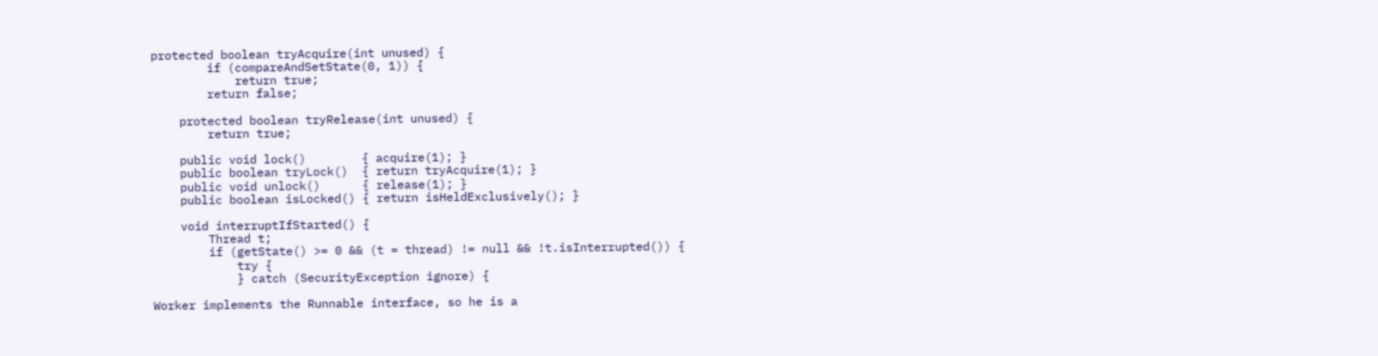protected boolean tryAcquire(int unused) {
        if (compareAndSetState(0, 1)) {
            return true;
        return false;

    protected boolean tryRelease(int unused) {
        return true;

    public void lock()        { acquire(1); }
    public boolean tryLock()  { return tryAcquire(1); }
    public void unlock()      { release(1); }
    public boolean isLocked() { return isHeldExclusively(); }

    void interruptIfStarted() {
        Thread t;
        if (getState() >= 0 && (t = thread) != null && !t.isInterrupted()) {
            try {
            } catch (SecurityException ignore) {

Worker implements the Runnable interface, so he is a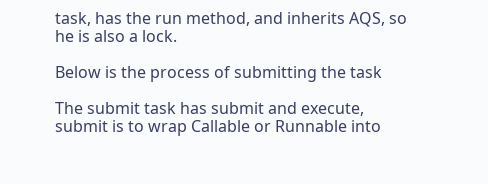task, has the run method, and inherits AQS, so he is also a lock.

Below is the process of submitting the task

The submit task has submit and execute, submit is to wrap Callable or Runnable into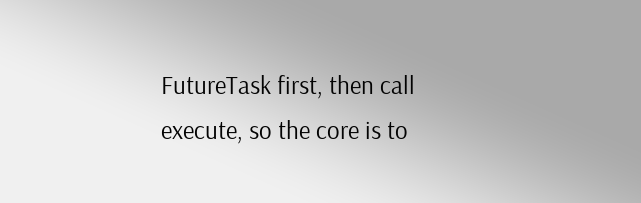FutureTask first, then call execute, so the core is to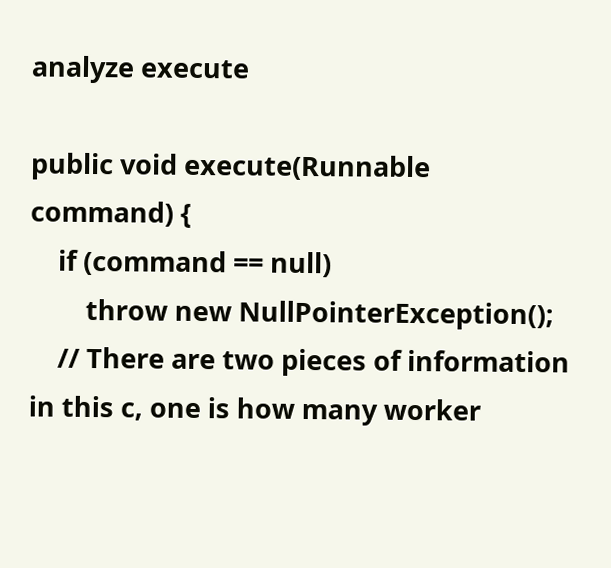analyze execute

public void execute(Runnable command) {
    if (command == null)
        throw new NullPointerException();
    // There are two pieces of information in this c, one is how many worker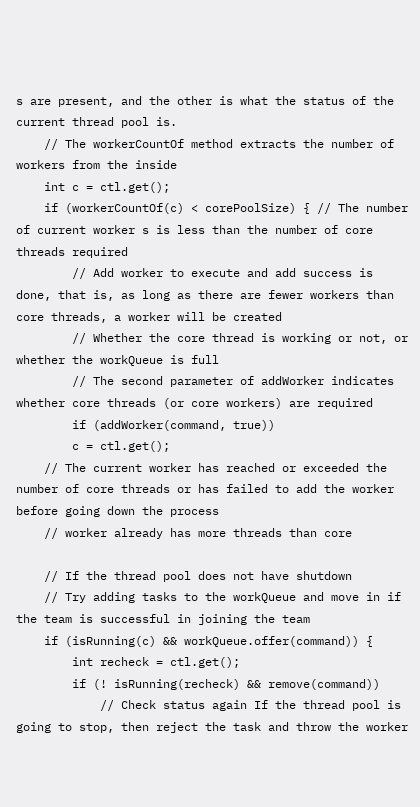s are present, and the other is what the status of the current thread pool is.
    // The workerCountOf method extracts the number of workers from the inside
    int c = ctl.get();
    if (workerCountOf(c) < corePoolSize) { // The number of current worker s is less than the number of core threads required
        // Add worker to execute and add success is done, that is, as long as there are fewer workers than core threads, a worker will be created
        // Whether the core thread is working or not, or whether the workQueue is full
        // The second parameter of addWorker indicates whether core threads (or core workers) are required
        if (addWorker(command, true))
        c = ctl.get();
    // The current worker has reached or exceeded the number of core threads or has failed to add the worker before going down the process
    // worker already has more threads than core

    // If the thread pool does not have shutdown
    // Try adding tasks to the workQueue and move in if the team is successful in joining the team
    if (isRunning(c) && workQueue.offer(command)) {
        int recheck = ctl.get();
        if (! isRunning(recheck) && remove(command))
            // Check status again If the thread pool is going to stop, then reject the task and throw the worker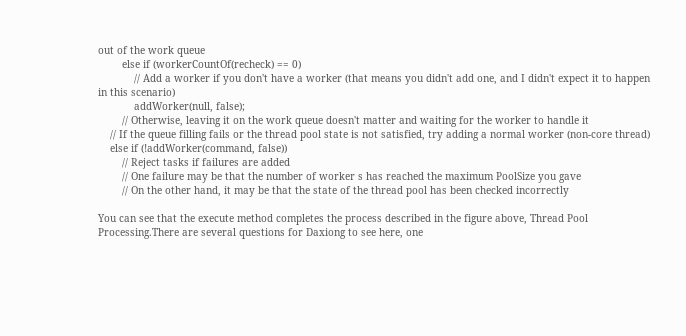out of the work queue
        else if (workerCountOf(recheck) == 0)
            // Add a worker if you don't have a worker (that means you didn't add one, and I didn't expect it to happen in this scenario)
            addWorker(null, false);
        // Otherwise, leaving it on the work queue doesn't matter and waiting for the worker to handle it
    // If the queue filling fails or the thread pool state is not satisfied, try adding a normal worker (non-core thread)
    else if (!addWorker(command, false))
        // Reject tasks if failures are added
        // One failure may be that the number of worker s has reached the maximum PoolSize you gave
        // On the other hand, it may be that the state of the thread pool has been checked incorrectly

You can see that the execute method completes the process described in the figure above, Thread Pool Processing.There are several questions for Daxiong to see here, one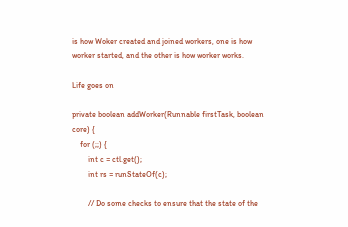is how Woker created and joined workers, one is how worker started, and the other is how worker works.

Life goes on

private boolean addWorker(Runnable firstTask, boolean core) {
    for (;;) {
        int c = ctl.get();
        int rs = runStateOf(c);

        // Do some checks to ensure that the state of the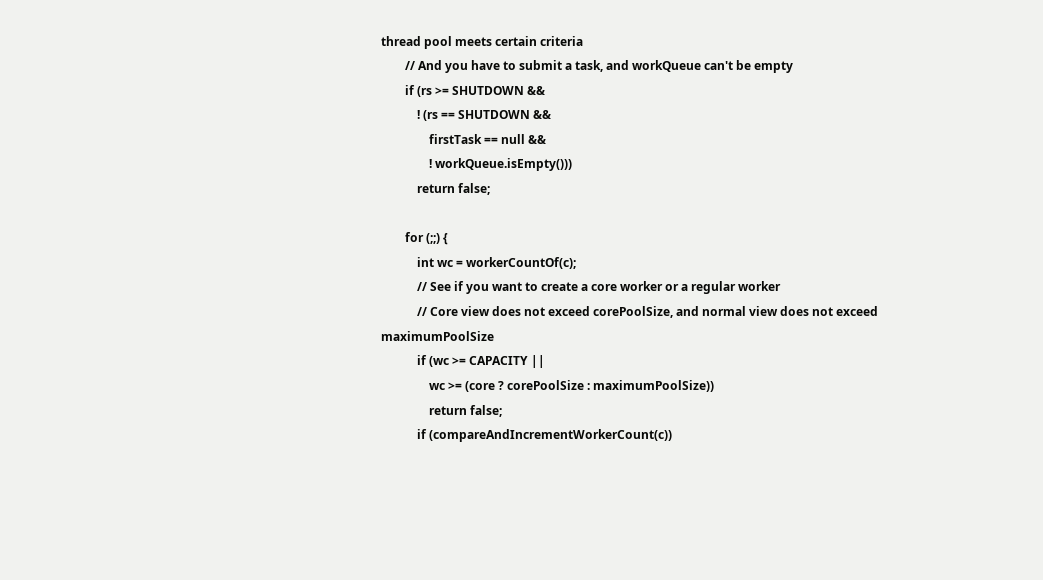thread pool meets certain criteria
        // And you have to submit a task, and workQueue can't be empty
        if (rs >= SHUTDOWN &&
            ! (rs == SHUTDOWN &&
                firstTask == null &&
                ! workQueue.isEmpty()))
            return false;

        for (;;) {
            int wc = workerCountOf(c);
            // See if you want to create a core worker or a regular worker
            // Core view does not exceed corePoolSize, and normal view does not exceed maximumPoolSize
            if (wc >= CAPACITY ||
                wc >= (core ? corePoolSize : maximumPoolSize))
                return false;
            if (compareAndIncrementWorkerCount(c))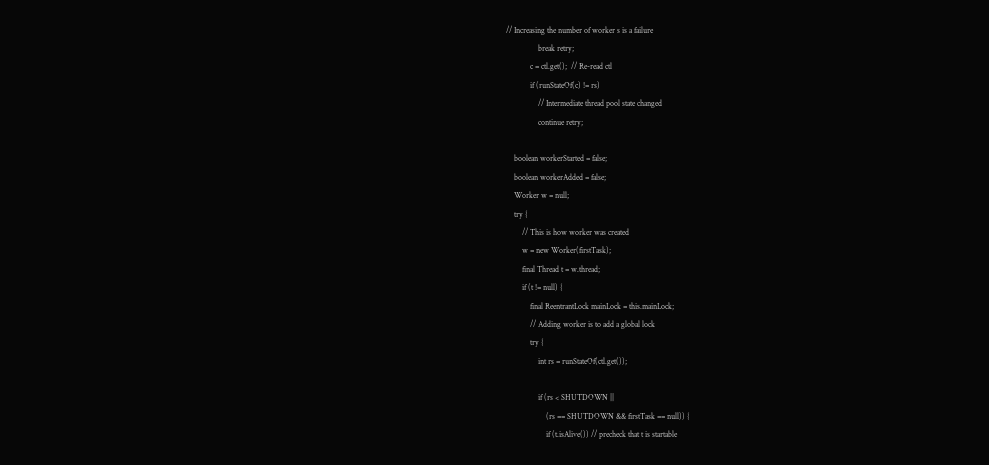// Increasing the number of worker s is a failure
                break retry;
            c = ctl.get();  // Re-read ctl
            if (runStateOf(c) != rs)
                // Intermediate thread pool state changed
                continue retry;

    boolean workerStarted = false;
    boolean workerAdded = false;
    Worker w = null;
    try {
        // This is how worker was created
        w = new Worker(firstTask);
        final Thread t = w.thread;
        if (t != null) {
            final ReentrantLock mainLock = this.mainLock;
            // Adding worker is to add a global lock
            try {
                int rs = runStateOf(ctl.get());

                if (rs < SHUTDOWN ||
                    (rs == SHUTDOWN && firstTask == null)) {
                    if (t.isAlive()) // precheck that t is startable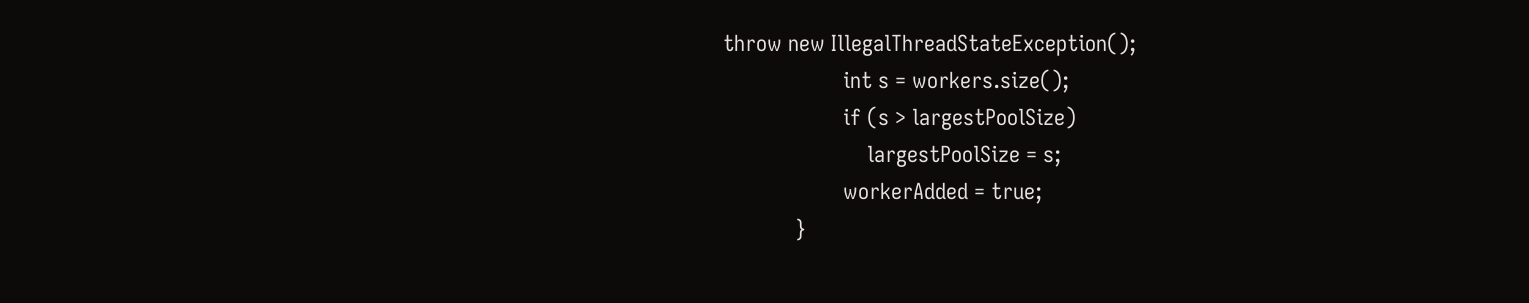throw new IllegalThreadStateException();
                    int s = workers.size();
                    if (s > largestPoolSize)
                        largestPoolSize = s;
                    workerAdded = true;
            }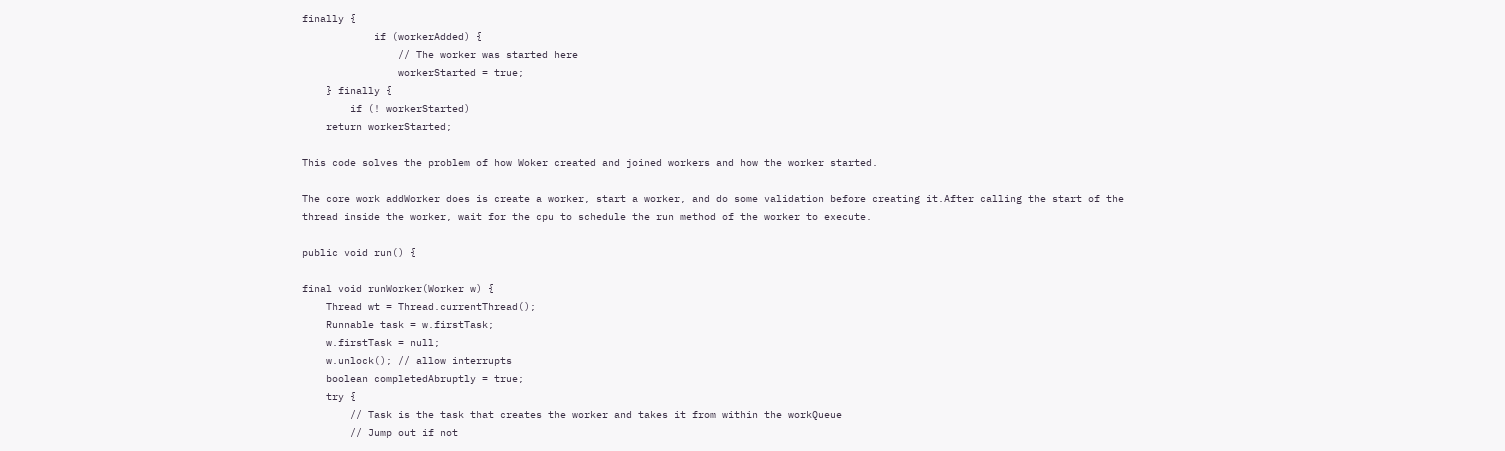finally {
            if (workerAdded) {
                // The worker was started here
                workerStarted = true;
    } finally {
        if (! workerStarted)
    return workerStarted;

This code solves the problem of how Woker created and joined workers and how the worker started.

The core work addWorker does is create a worker, start a worker, and do some validation before creating it.After calling the start of the thread inside the worker, wait for the cpu to schedule the run method of the worker to execute.

public void run() {

final void runWorker(Worker w) {
    Thread wt = Thread.currentThread();
    Runnable task = w.firstTask;
    w.firstTask = null;
    w.unlock(); // allow interrupts
    boolean completedAbruptly = true;
    try {
        // Task is the task that creates the worker and takes it from within the workQueue
        // Jump out if not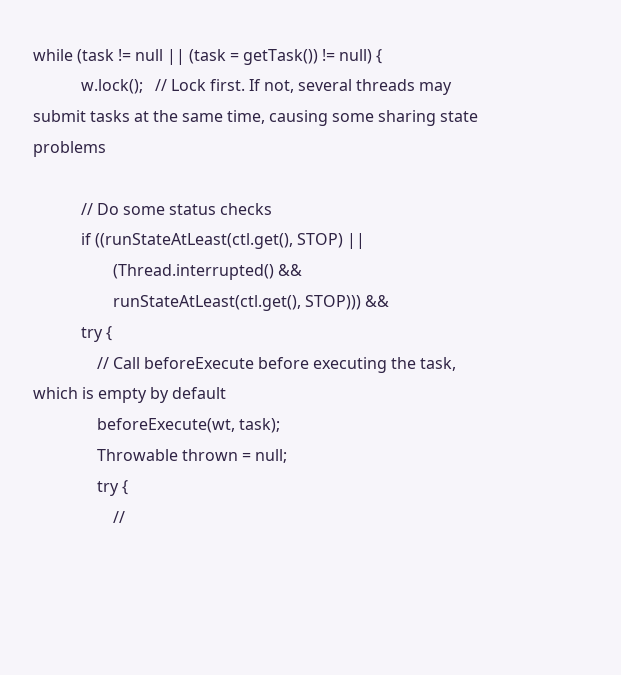while (task != null || (task = getTask()) != null) {
            w.lock();   // Lock first. If not, several threads may submit tasks at the same time, causing some sharing state problems

            // Do some status checks
            if ((runStateAtLeast(ctl.get(), STOP) ||
                    (Thread.interrupted() &&
                    runStateAtLeast(ctl.get(), STOP))) &&
            try {
                // Call beforeExecute before executing the task, which is empty by default
                beforeExecute(wt, task);
                Throwable thrown = null;
                try {
                    //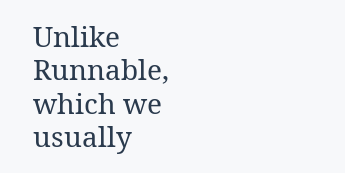Unlike Runnable, which we usually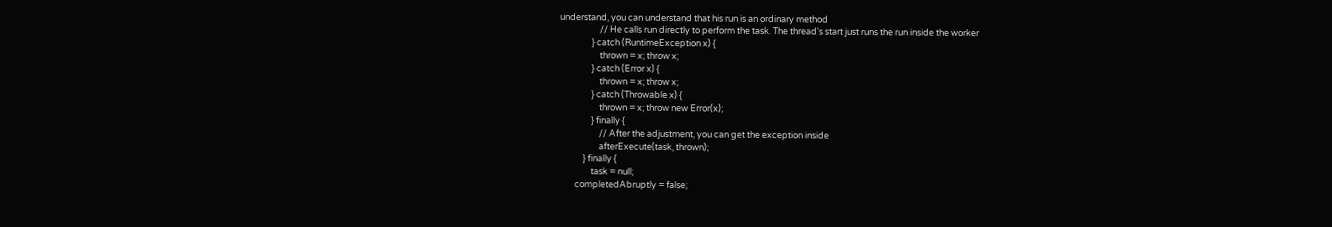understand, you can understand that his run is an ordinary method
                    // He calls run directly to perform the task. The thread's start just runs the run inside the worker
                } catch (RuntimeException x) {
                    thrown = x; throw x;
                } catch (Error x) {
                    thrown = x; throw x;
                } catch (Throwable x) {
                    thrown = x; throw new Error(x);
                } finally {
                    // After the adjustment, you can get the exception inside
                    afterExecute(task, thrown);
            } finally {
                task = null;
        completedAbruptly = false;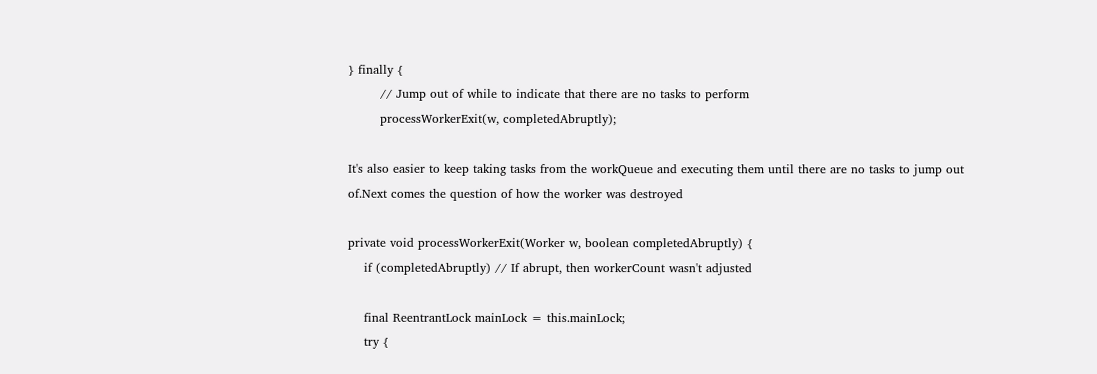} finally {
        // Jump out of while to indicate that there are no tasks to perform
        processWorkerExit(w, completedAbruptly);

It's also easier to keep taking tasks from the workQueue and executing them until there are no tasks to jump out of.Next comes the question of how the worker was destroyed

private void processWorkerExit(Worker w, boolean completedAbruptly) {
    if (completedAbruptly) // If abrupt, then workerCount wasn't adjusted

    final ReentrantLock mainLock = this.mainLock;
    try {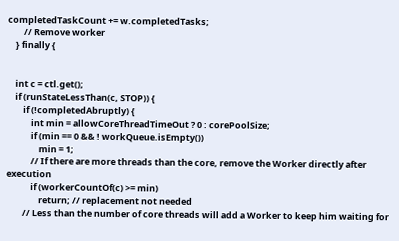completedTaskCount += w.completedTasks;
        // Remove worker
    } finally {


    int c = ctl.get();
    if (runStateLessThan(c, STOP)) {
        if (!completedAbruptly) {
            int min = allowCoreThreadTimeOut ? 0 : corePoolSize;
            if (min == 0 && ! workQueue.isEmpty())
                min = 1;
            // If there are more threads than the core, remove the Worker directly after execution
            if (workerCountOf(c) >= min)
                return; // replacement not needed
        // Less than the number of core threads will add a Worker to keep him waiting for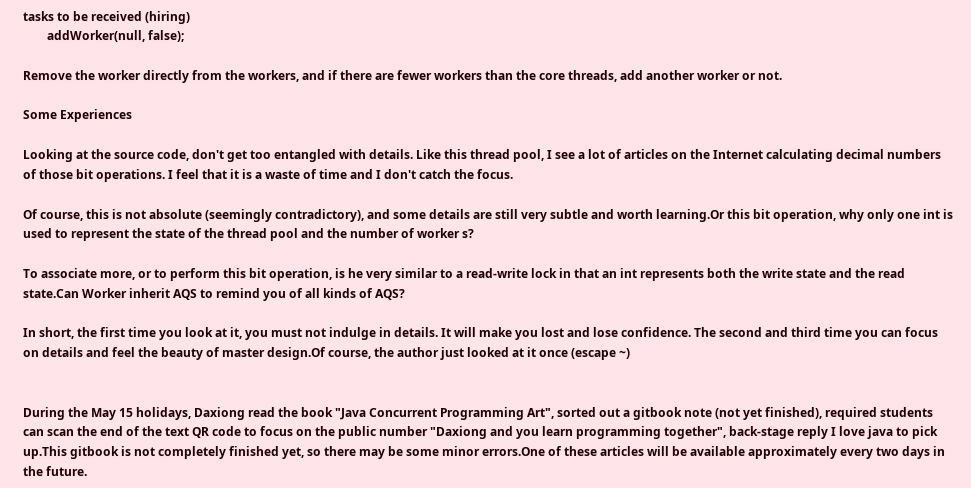tasks to be received (hiring)
        addWorker(null, false);

Remove the worker directly from the workers, and if there are fewer workers than the core threads, add another worker or not.

Some Experiences

Looking at the source code, don't get too entangled with details. Like this thread pool, I see a lot of articles on the Internet calculating decimal numbers of those bit operations. I feel that it is a waste of time and I don't catch the focus.

Of course, this is not absolute (seemingly contradictory), and some details are still very subtle and worth learning.Or this bit operation, why only one int is used to represent the state of the thread pool and the number of worker s?

To associate more, or to perform this bit operation, is he very similar to a read-write lock in that an int represents both the write state and the read state.Can Worker inherit AQS to remind you of all kinds of AQS?

In short, the first time you look at it, you must not indulge in details. It will make you lost and lose confidence. The second and third time you can focus on details and feel the beauty of master design.Of course, the author just looked at it once (escape ~)


During the May 15 holidays, Daxiong read the book "Java Concurrent Programming Art", sorted out a gitbook note (not yet finished), required students can scan the end of the text QR code to focus on the public number "Daxiong and you learn programming together", back-stage reply I love java to pick up.This gitbook is not completely finished yet, so there may be some minor errors.One of these articles will be available approximately every two days in the future.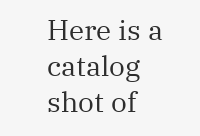Here is a catalog shot of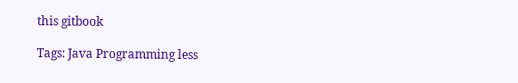this gitbook

Tags: Java Programming less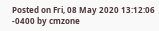Posted on Fri, 08 May 2020 13:12:06 -0400 by cmzone